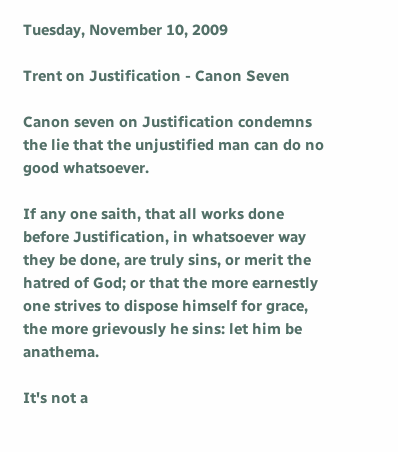Tuesday, November 10, 2009

Trent on Justification - Canon Seven

Canon seven on Justification condemns the lie that the unjustified man can do no good whatsoever.

If any one saith, that all works done before Justification, in whatsoever way they be done, are truly sins, or merit the hatred of God; or that the more earnestly one strives to dispose himself for grace, the more grievously he sins: let him be anathema.

It's not a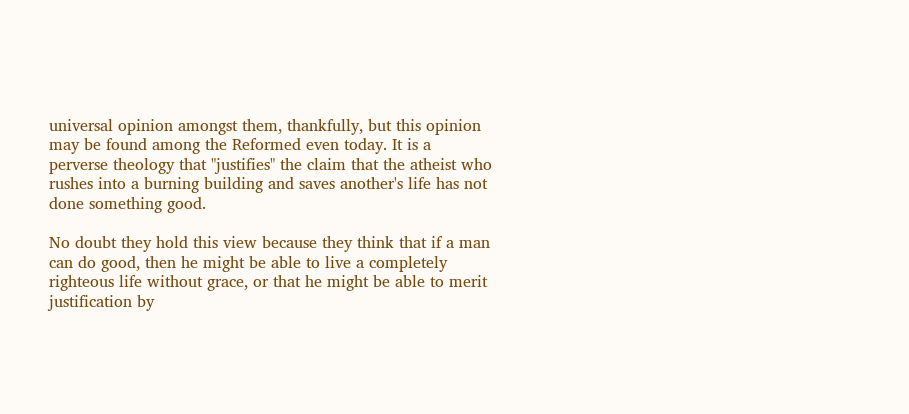universal opinion amongst them, thankfully, but this opinion may be found among the Reformed even today. It is a perverse theology that "justifies" the claim that the atheist who rushes into a burning building and saves another's life has not done something good.

No doubt they hold this view because they think that if a man can do good, then he might be able to live a completely righteous life without grace, or that he might be able to merit justification by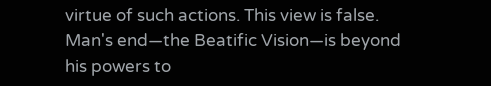virtue of such actions. This view is false. Man's end—the Beatific Vision—is beyond his powers to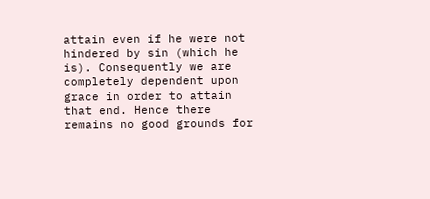attain even if he were not hindered by sin (which he is). Consequently we are completely dependent upon grace in order to attain that end. Hence there remains no good grounds for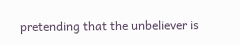pretending that the unbeliever is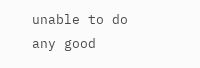unable to do any good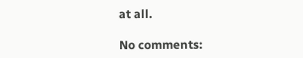at all.

No comments: